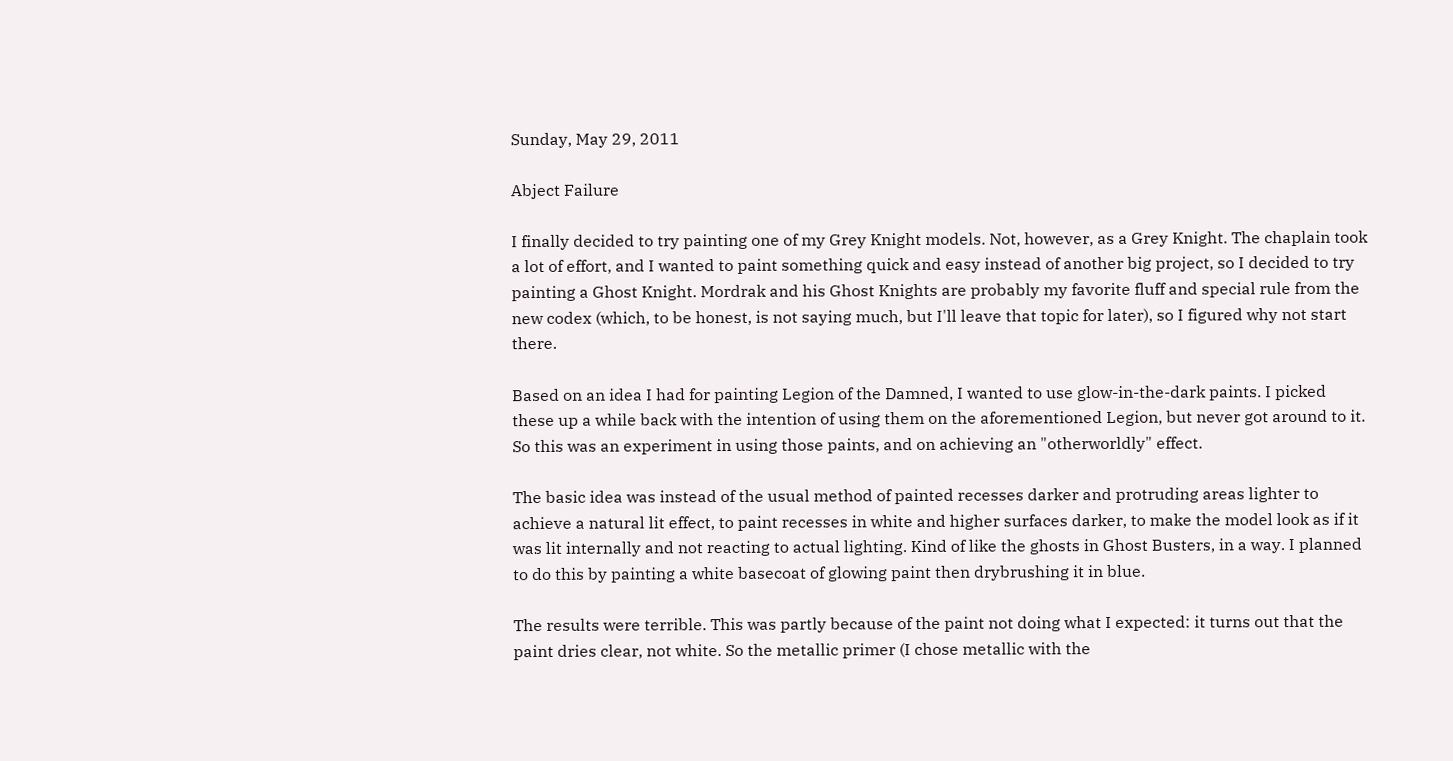Sunday, May 29, 2011

Abject Failure

I finally decided to try painting one of my Grey Knight models. Not, however, as a Grey Knight. The chaplain took a lot of effort, and I wanted to paint something quick and easy instead of another big project, so I decided to try painting a Ghost Knight. Mordrak and his Ghost Knights are probably my favorite fluff and special rule from the new codex (which, to be honest, is not saying much, but I'll leave that topic for later), so I figured why not start there.

Based on an idea I had for painting Legion of the Damned, I wanted to use glow-in-the-dark paints. I picked these up a while back with the intention of using them on the aforementioned Legion, but never got around to it. So this was an experiment in using those paints, and on achieving an "otherworldly" effect.

The basic idea was instead of the usual method of painted recesses darker and protruding areas lighter to achieve a natural lit effect, to paint recesses in white and higher surfaces darker, to make the model look as if it was lit internally and not reacting to actual lighting. Kind of like the ghosts in Ghost Busters, in a way. I planned to do this by painting a white basecoat of glowing paint then drybrushing it in blue.

The results were terrible. This was partly because of the paint not doing what I expected: it turns out that the paint dries clear, not white. So the metallic primer (I chose metallic with the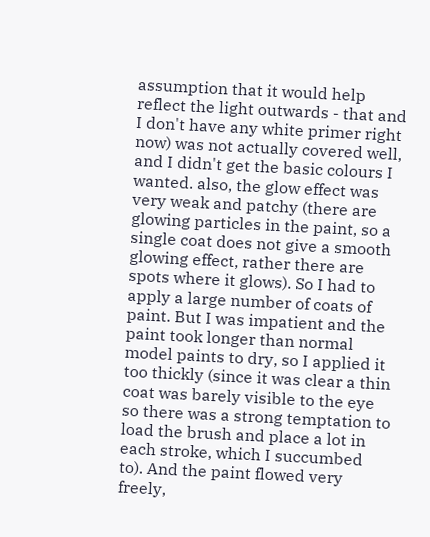assumption that it would help reflect the light outwards - that and I don't have any white primer right now) was not actually covered well, and I didn't get the basic colours I wanted. also, the glow effect was very weak and patchy (there are glowing particles in the paint, so a single coat does not give a smooth glowing effect, rather there are spots where it glows). So I had to apply a large number of coats of paint. But I was impatient and the paint took longer than normal model paints to dry, so I applied it too thickly (since it was clear a thin coat was barely visible to the eye so there was a strong temptation to load the brush and place a lot in each stroke, which I succumbed to). And the paint flowed very freely,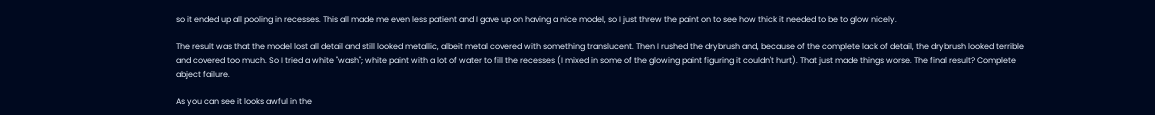so it ended up all pooling in recesses. This all made me even less patient and I gave up on having a nice model, so I just threw the paint on to see how thick it needed to be to glow nicely.

The result was that the model lost all detail and still looked metallic, albeit metal covered with something translucent. Then I rushed the drybrush and, because of the complete lack of detail, the drybrush looked terrible and covered too much. So I tried a white "wash"; white paint with a lot of water to fill the recesses (I mixed in some of the glowing paint figuring it couldn't hurt). That just made things worse. The final result? Complete abject failure.

As you can see it looks awful in the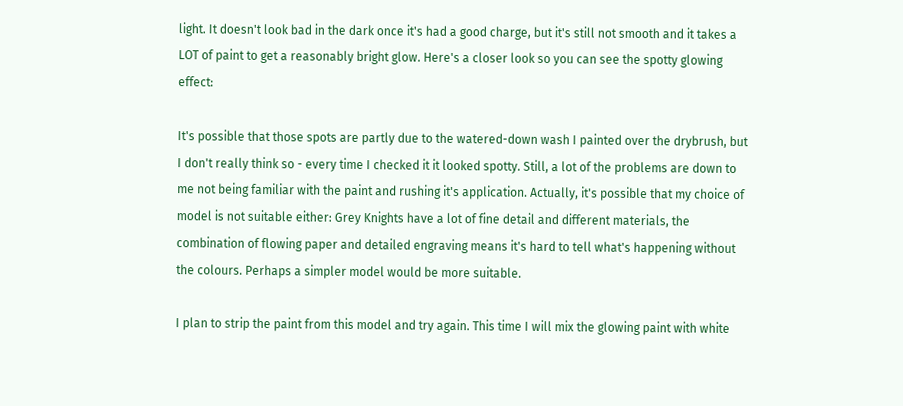light. It doesn't look bad in the dark once it's had a good charge, but it's still not smooth and it takes a LOT of paint to get a reasonably bright glow. Here's a closer look so you can see the spotty glowing effect:

It's possible that those spots are partly due to the watered-down wash I painted over the drybrush, but I don't really think so - every time I checked it it looked spotty. Still, a lot of the problems are down to me not being familiar with the paint and rushing it's application. Actually, it's possible that my choice of model is not suitable either: Grey Knights have a lot of fine detail and different materials, the combination of flowing paper and detailed engraving means it's hard to tell what's happening without the colours. Perhaps a simpler model would be more suitable.

I plan to strip the paint from this model and try again. This time I will mix the glowing paint with white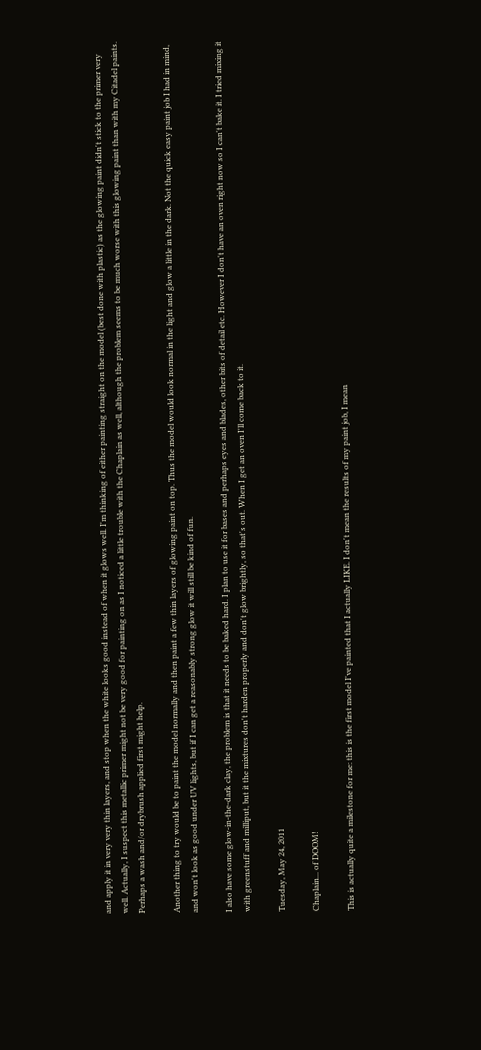and apply it in very very thin layers, and stop when the white looks good instead of when it glows well. I'm thinking of either painting straight on the model (best done with plastic) as the glowing paint didn't stick to the primer very well. Actually, I suspect this metallic primer might not be very good for painting on as I noticed a little trouble with the Chaplain as well, although the problem seems to be much worse with this glowing paint than with my Citadel paints. Perhaps a wash and/or drybrush applied first might help.

Another thing to try would be to paint the model normally and then paint a few thin layers of glowing paint on top. Thus the model would look normal in the light and glow a little in the dark. Not the quick easy paint job I had in mind, and won't look as good under UV lights, but if I can get a reasonably strong glow it will still be kind of fun.

I also have some glow-in-the-dark clay, the problem is that it needs to be baked hard. I plan to use it for bases and perhaps eyes and blades, other bits of detail etc. However I don't have an oven right now so I can't bake it. I tried mixing it with greenstuff and milliput, but it the mixtures don't harden properly and don't glow brightly, so that's out. When I get an oven I'll come back to it.

Tuesday, May 24, 2011

Chaplain... of DOOM!

This is actually quite a milestone for me: this is the first model I've painted that I actually LIKE. I don't mean the results of my paint job, I mean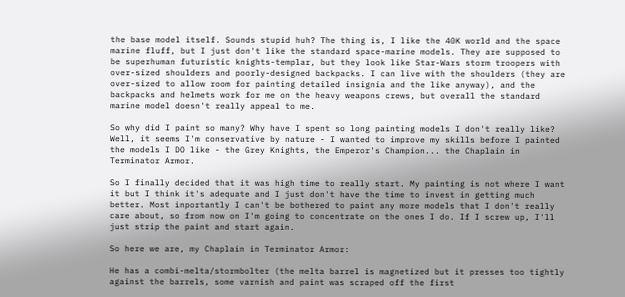the base model itself. Sounds stupid huh? The thing is, I like the 40K world and the space marine fluff, but I just don't like the standard space-marine models. They are supposed to be superhuman futuristic knights-templar, but they look like Star-Wars storm troopers with over-sized shoulders and poorly-designed backpacks. I can live with the shoulders (they are over-sized to allow room for painting detailed insignia and the like anyway), and the backpacks and helmets work for me on the heavy weapons crews, but overall the standard marine model doesn't really appeal to me.

So why did I paint so many? Why have I spent so long painting models I don't really like? Well, it seems I'm conservative by nature - I wanted to improve my skills before I painted the models I DO like - the Grey Knights, the Emperor's Champion... the Chaplain in Terminator Armor.

So I finally decided that it was high time to really start. My painting is not where I want it but I think it's adequate and I just don't have the time to invest in getting much better. Most inportantly I can't be bothered to paint any more models that I don't really care about, so from now on I'm going to concentrate on the ones I do. If I screw up, I'll just strip the paint and start again.

So here we are, my Chaplain in Terminator Armor:

He has a combi-melta/stormbolter (the melta barrel is magnetized but it presses too tightly against the barrels, some varnish and paint was scraped off the first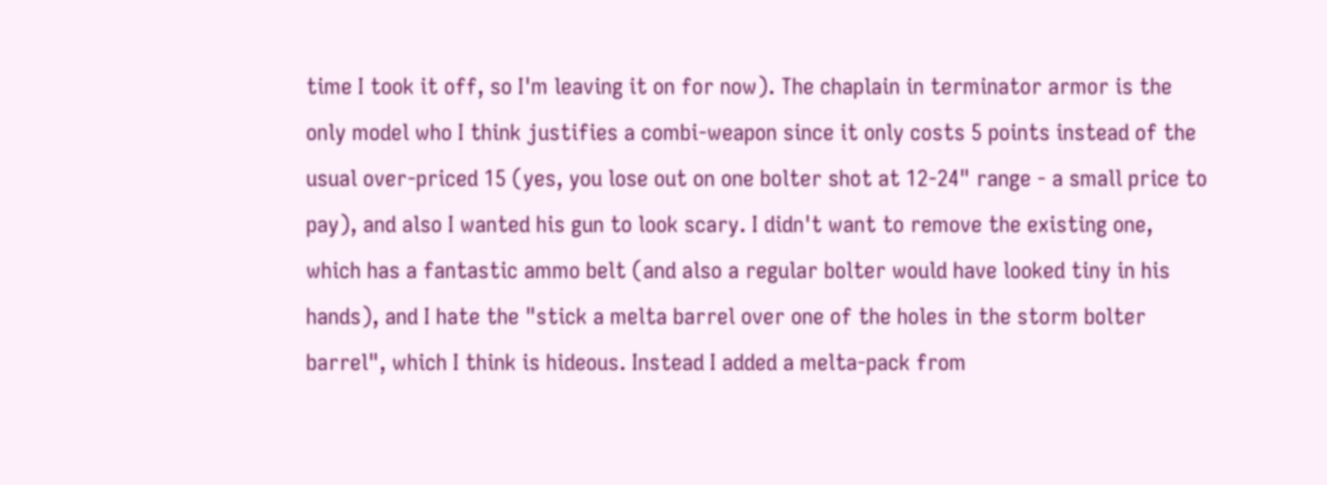time I took it off, so I'm leaving it on for now). The chaplain in terminator armor is the only model who I think justifies a combi-weapon since it only costs 5 points instead of the usual over-priced 15 (yes, you lose out on one bolter shot at 12-24" range - a small price to pay), and also I wanted his gun to look scary. I didn't want to remove the existing one, which has a fantastic ammo belt (and also a regular bolter would have looked tiny in his hands), and I hate the "stick a melta barrel over one of the holes in the storm bolter barrel", which I think is hideous. Instead I added a melta-pack from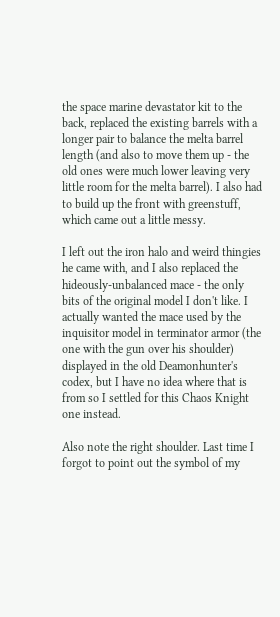the space marine devastator kit to the back, replaced the existing barrels with a longer pair to balance the melta barrel length (and also to move them up - the old ones were much lower leaving very little room for the melta barrel). I also had to build up the front with greenstuff, which came out a little messy.

I left out the iron halo and weird thingies he came with, and I also replaced the hideously-unbalanced mace - the only bits of the original model I don't like. I actually wanted the mace used by the inquisitor model in terminator armor (the one with the gun over his shoulder) displayed in the old Deamonhunter's codex, but I have no idea where that is from so I settled for this Chaos Knight one instead.

Also note the right shoulder. Last time I forgot to point out the symbol of my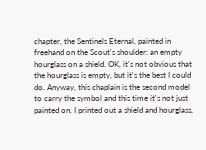chapter, the Sentinels Eternal, painted in freehand on the Scout's shoulder: an empty hourglass on a shield. OK, it's not obvious that the hourglass is empty, but it's the best I could do. Anyway, this chaplain is the second model to carry the symbol and this time it's not just painted on. I printed out a shield and hourglass,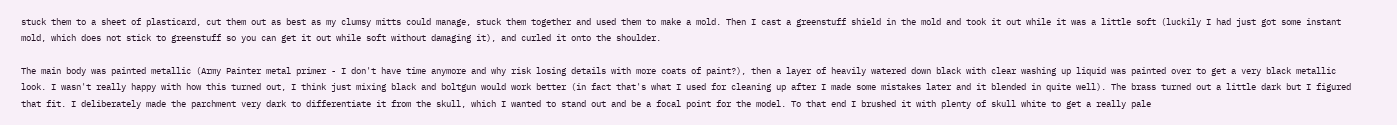stuck them to a sheet of plasticard, cut them out as best as my clumsy mitts could manage, stuck them together and used them to make a mold. Then I cast a greenstuff shield in the mold and took it out while it was a little soft (luckily I had just got some instant mold, which does not stick to greenstuff so you can get it out while soft without damaging it), and curled it onto the shoulder.

The main body was painted metallic (Army Painter metal primer - I don't have time anymore and why risk losing details with more coats of paint?), then a layer of heavily watered down black with clear washing up liquid was painted over to get a very black metallic look. I wasn't really happy with how this turned out, I think just mixing black and boltgun would work better (in fact that's what I used for cleaning up after I made some mistakes later and it blended in quite well). The brass turned out a little dark but I figured that fit. I deliberately made the parchment very dark to differentiate it from the skull, which I wanted to stand out and be a focal point for the model. To that end I brushed it with plenty of skull white to get a really pale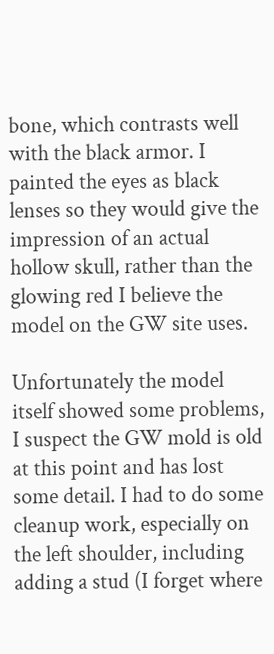bone, which contrasts well with the black armor. I painted the eyes as black lenses so they would give the impression of an actual hollow skull, rather than the glowing red I believe the model on the GW site uses.

Unfortunately the model itself showed some problems, I suspect the GW mold is old at this point and has lost some detail. I had to do some cleanup work, especially on the left shoulder, including adding a stud (I forget where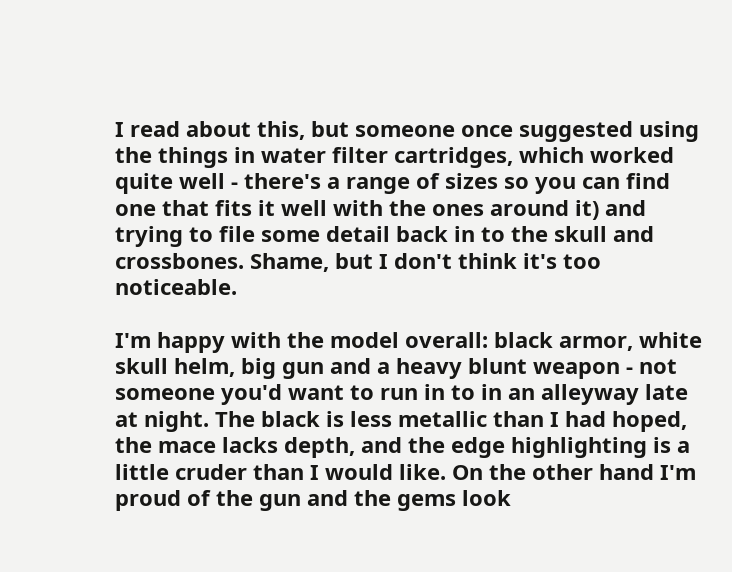I read about this, but someone once suggested using the things in water filter cartridges, which worked quite well - there's a range of sizes so you can find one that fits it well with the ones around it) and trying to file some detail back in to the skull and crossbones. Shame, but I don't think it's too noticeable.

I'm happy with the model overall: black armor, white skull helm, big gun and a heavy blunt weapon - not someone you'd want to run in to in an alleyway late at night. The black is less metallic than I had hoped, the mace lacks depth, and the edge highlighting is a little cruder than I would like. On the other hand I'm proud of the gun and the gems look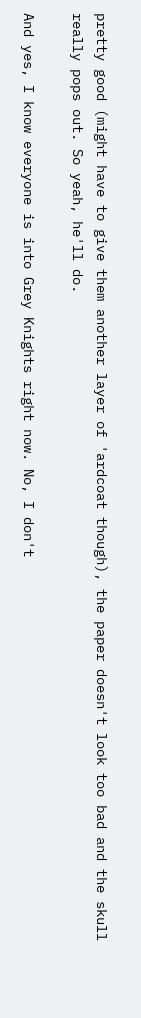pretty good (might have to give them another layer of 'ardcoat though), the paper doesn't look too bad and the skull really pops out. So yeah, he'll do.

And yes, I know everyone is into Grey Knights right now. No, I don't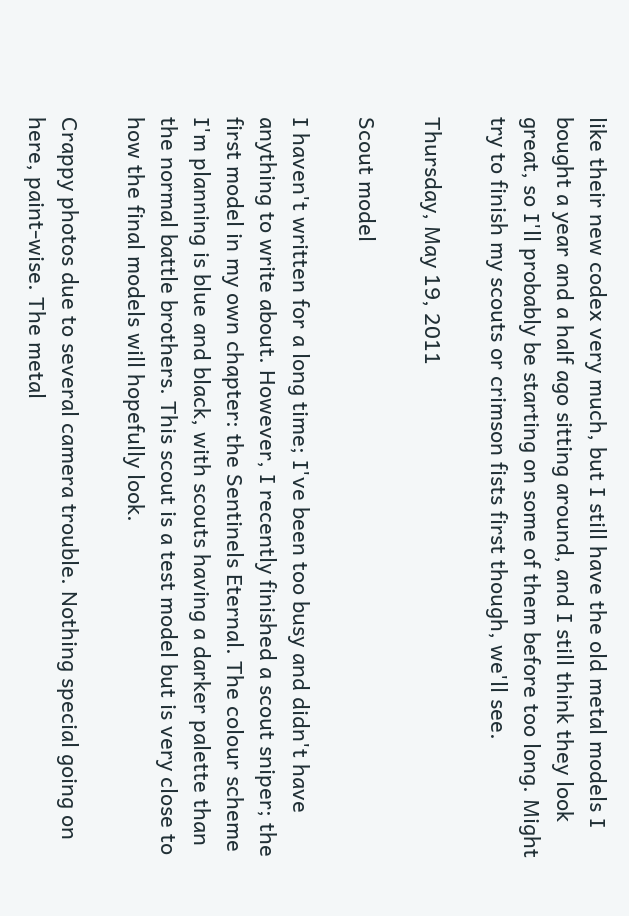like their new codex very much, but I still have the old metal models I bought a year and a half ago sitting around, and I still think they look great, so I'll probably be starting on some of them before too long. Might try to finish my scouts or crimson fists first though, we'll see.

Thursday, May 19, 2011

Scout model

I haven't written for a long time; I've been too busy and didn't have anything to write about. However, I recently finished a scout sniper; the first model in my own chapter: the Sentinels Eternal. The colour scheme I'm planning is blue and black, with scouts having a darker palette than the normal battle brothers. This scout is a test model but is very close to how the final models will hopefully look.

Crappy photos due to several camera trouble. Nothing special going on here, paint-wise. The metal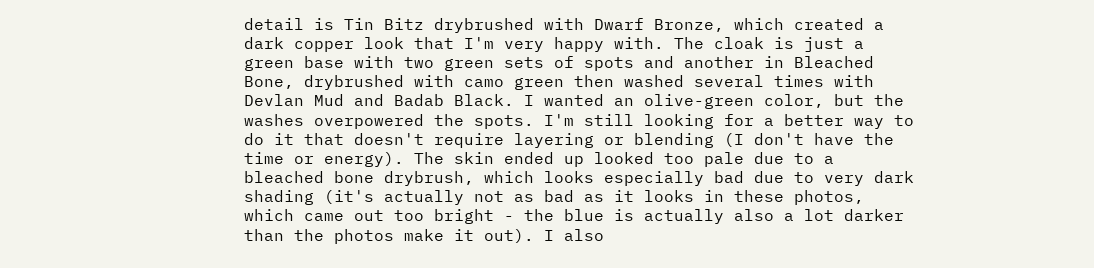detail is Tin Bitz drybrushed with Dwarf Bronze, which created a dark copper look that I'm very happy with. The cloak is just a green base with two green sets of spots and another in Bleached Bone, drybrushed with camo green then washed several times with Devlan Mud and Badab Black. I wanted an olive-green color, but the washes overpowered the spots. I'm still looking for a better way to do it that doesn't require layering or blending (I don't have the time or energy). The skin ended up looked too pale due to a bleached bone drybrush, which looks especially bad due to very dark shading (it's actually not as bad as it looks in these photos, which came out too bright - the blue is actually also a lot darker than the photos make it out). I also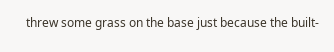threw some grass on the base just because the built-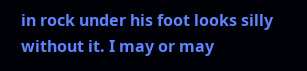in rock under his foot looks silly without it. I may or may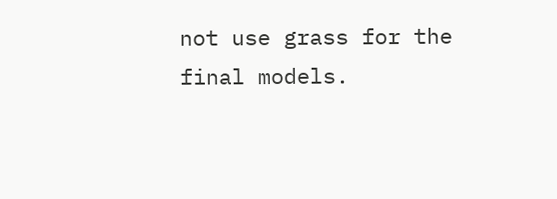not use grass for the final models.